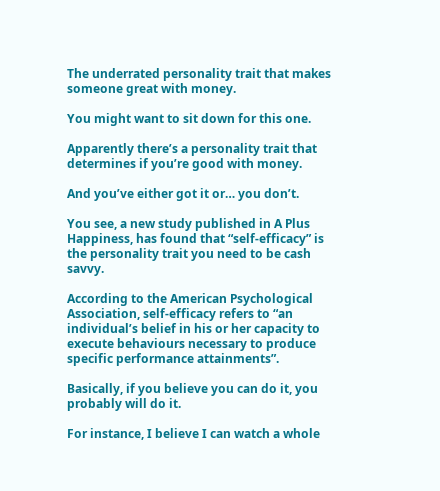The underrated personality trait that makes someone great with money.

You might want to sit down for this one.

Apparently there’s a personality trait that determines if you’re good with money.

And you’ve either got it or… you don’t.

You see, a new study published in A Plus Happiness, has found that “self-efficacy” is the personality trait you need to be cash savvy.

According to the American Psychological Association, self-efficacy refers to “an individual’s belief in his or her capacity to execute behaviours necessary to produce specific performance attainments”.

Basically, if you believe you can do it, you probably will do it.

For instance, I believe I can watch a whole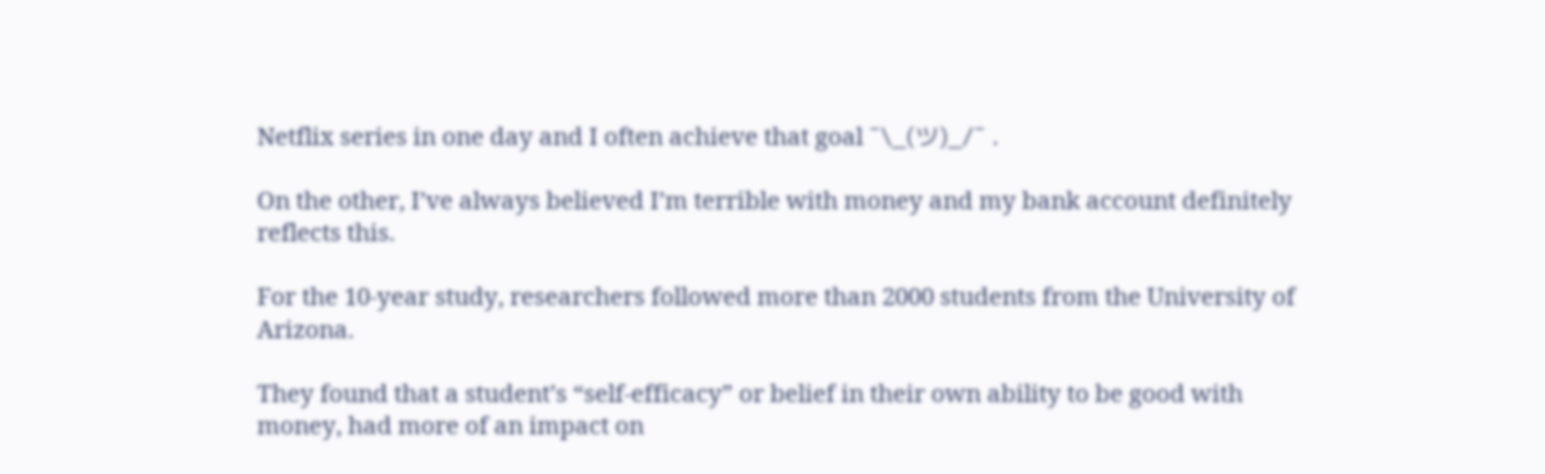Netflix series in one day and I often achieve that goal ¯\_(ツ)_/¯ .

On the other, I’ve always believed I’m terrible with money and my bank account definitely reflects this.

For the 10-year study, researchers followed more than 2000 students from the University of Arizona.

They found that a student’s “self-efficacy” or belief in their own ability to be good with money, had more of an impact on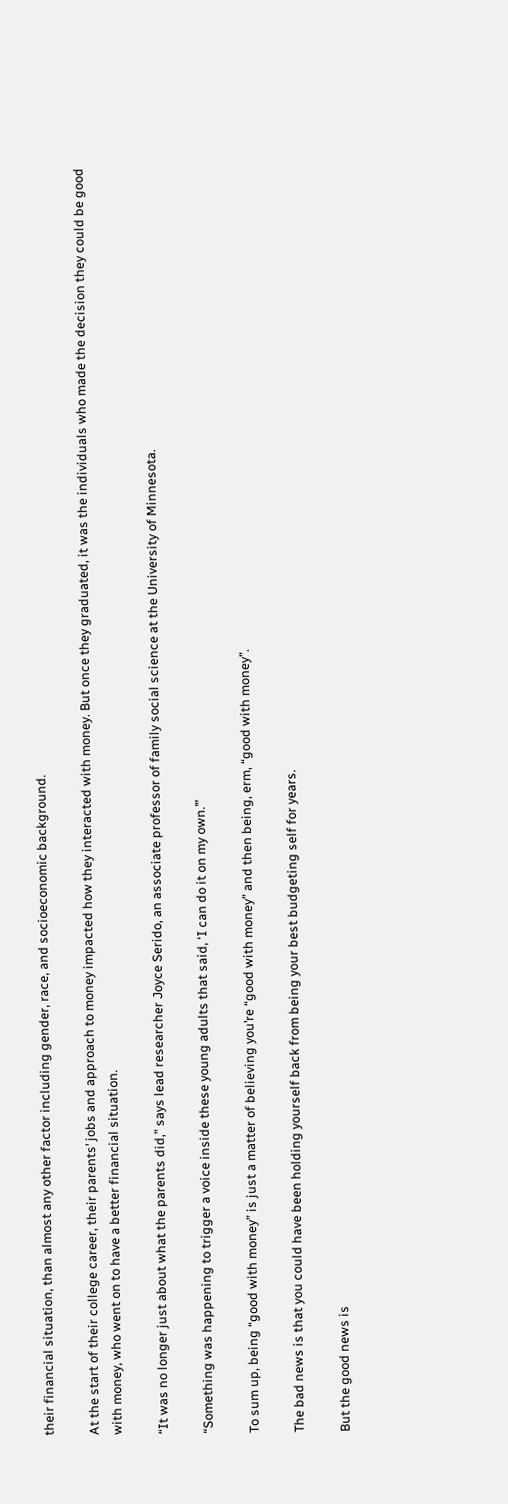their financial situation, than almost any other factor including gender, race, and socioeconomic background.

At the start of their college career, their parents’ jobs and approach to money impacted how they interacted with money. But once they graduated, it was the individuals who made the decision they could be good with money, who went on to have a better financial situation.

“It was no longer just about what the parents did,” says lead researcher Joyce Serido, an associate professor of family social science at the University of Minnesota.

“Something was happening to trigger a voice inside these young adults that said, ‘I can do it on my own.’”

To sum up, being “good with money” is just a matter of believing you’re “good with money” and then being, erm, “good with money”.

The bad news is that you could have been holding yourself back from being your best budgeting self for years.

But the good news is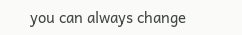you can always change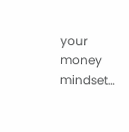your money mindset…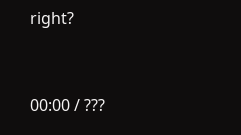right?


00:00 / ???